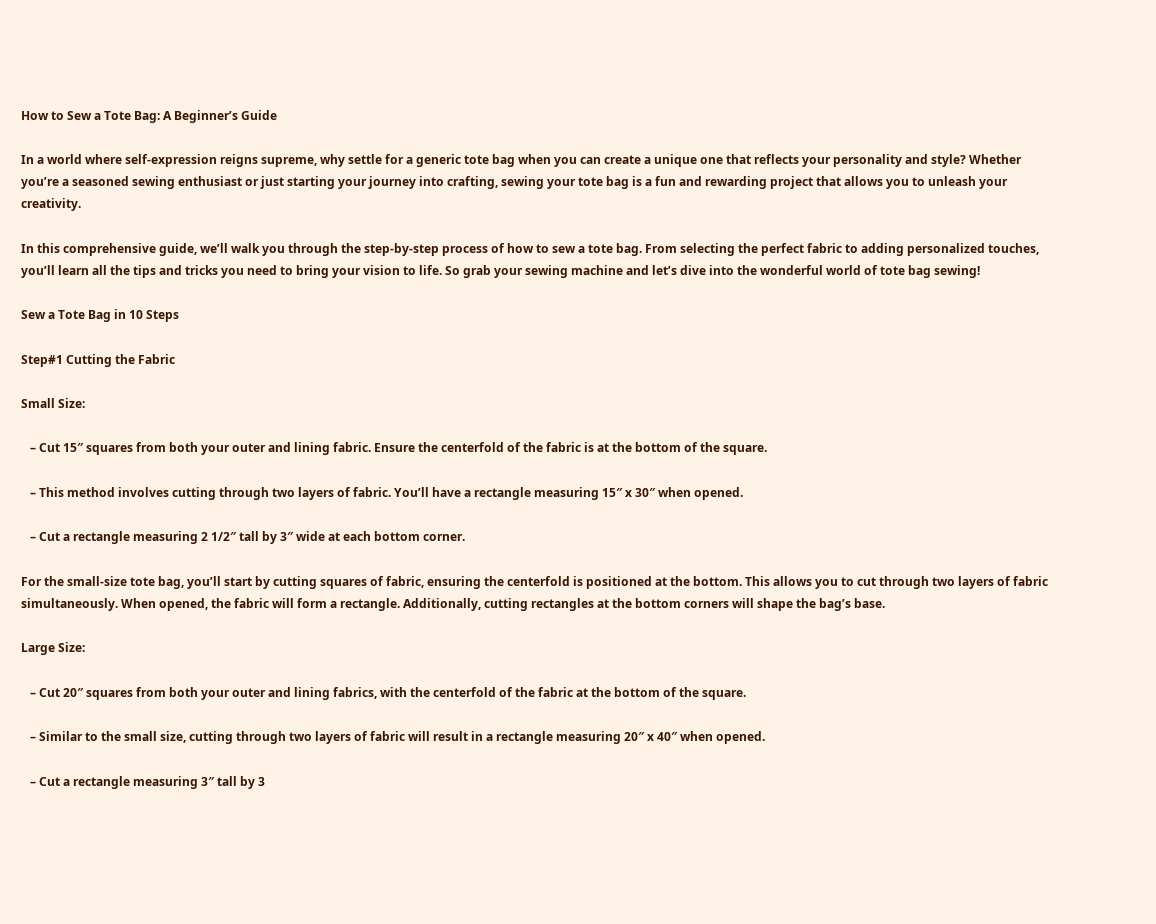How to Sew a Tote Bag: A Beginner’s Guide

In a world where self-expression reigns supreme, why settle for a generic tote bag when you can create a unique one that reflects your personality and style? Whether you’re a seasoned sewing enthusiast or just starting your journey into crafting, sewing your tote bag is a fun and rewarding project that allows you to unleash your creativity.

In this comprehensive guide, we’ll walk you through the step-by-step process of how to sew a tote bag. From selecting the perfect fabric to adding personalized touches, you’ll learn all the tips and tricks you need to bring your vision to life. So grab your sewing machine and let’s dive into the wonderful world of tote bag sewing!

Sew a Tote Bag in 10 Steps

Step#1 Cutting the Fabric

Small Size:

   – Cut 15″ squares from both your outer and lining fabric. Ensure the centerfold of the fabric is at the bottom of the square.

   – This method involves cutting through two layers of fabric. You’ll have a rectangle measuring 15″ x 30″ when opened.

   – Cut a rectangle measuring 2 1/2″ tall by 3″ wide at each bottom corner.

For the small-size tote bag, you’ll start by cutting squares of fabric, ensuring the centerfold is positioned at the bottom. This allows you to cut through two layers of fabric simultaneously. When opened, the fabric will form a rectangle. Additionally, cutting rectangles at the bottom corners will shape the bag’s base.

Large Size:

   – Cut 20″ squares from both your outer and lining fabrics, with the centerfold of the fabric at the bottom of the square.

   – Similar to the small size, cutting through two layers of fabric will result in a rectangle measuring 20″ x 40″ when opened.

   – Cut a rectangle measuring 3″ tall by 3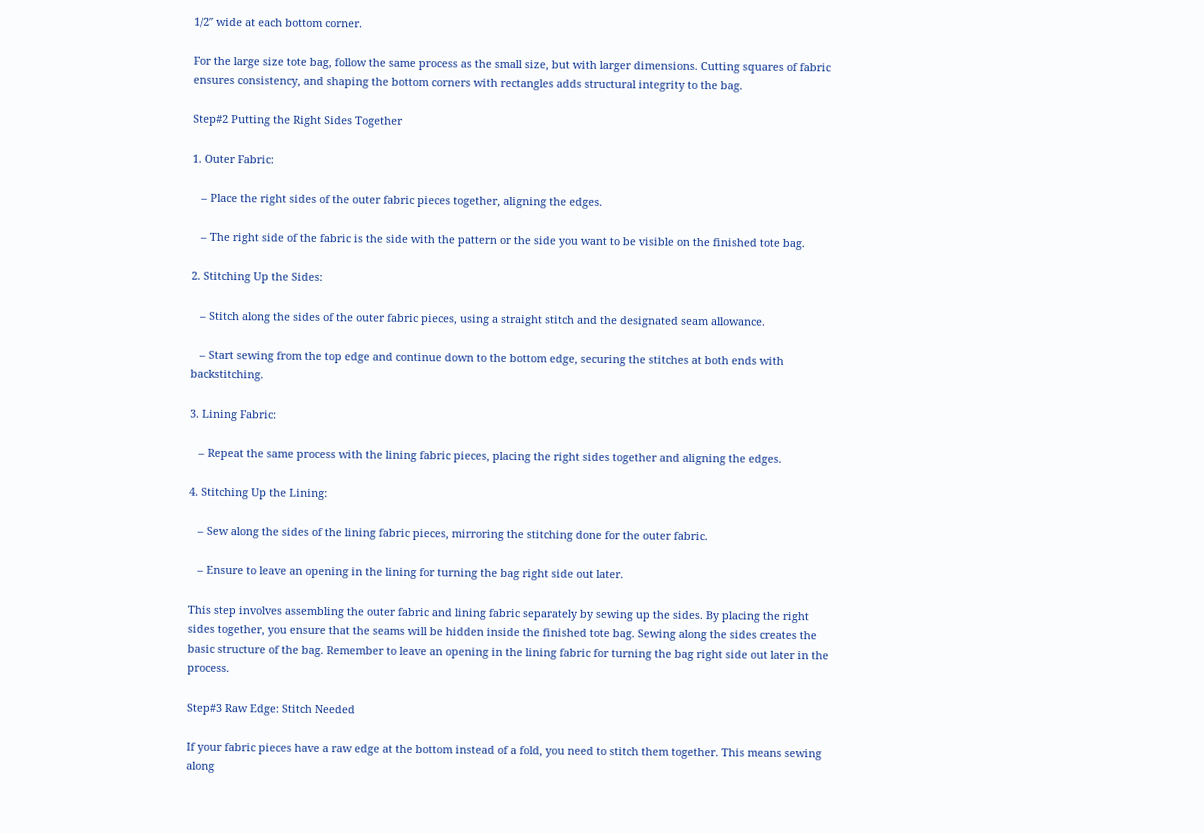1/2″ wide at each bottom corner.

For the large size tote bag, follow the same process as the small size, but with larger dimensions. Cutting squares of fabric ensures consistency, and shaping the bottom corners with rectangles adds structural integrity to the bag.

Step#2 Putting the Right Sides Together

1. Outer Fabric:

   – Place the right sides of the outer fabric pieces together, aligning the edges.

   – The right side of the fabric is the side with the pattern or the side you want to be visible on the finished tote bag.

2. Stitching Up the Sides:

   – Stitch along the sides of the outer fabric pieces, using a straight stitch and the designated seam allowance.

   – Start sewing from the top edge and continue down to the bottom edge, securing the stitches at both ends with backstitching.

3. Lining Fabric:

   – Repeat the same process with the lining fabric pieces, placing the right sides together and aligning the edges.

4. Stitching Up the Lining:

   – Sew along the sides of the lining fabric pieces, mirroring the stitching done for the outer fabric.

   – Ensure to leave an opening in the lining for turning the bag right side out later.

This step involves assembling the outer fabric and lining fabric separately by sewing up the sides. By placing the right sides together, you ensure that the seams will be hidden inside the finished tote bag. Sewing along the sides creates the basic structure of the bag. Remember to leave an opening in the lining fabric for turning the bag right side out later in the process.

Step#3 Raw Edge: Stitch Needed

If your fabric pieces have a raw edge at the bottom instead of a fold, you need to stitch them together. This means sewing along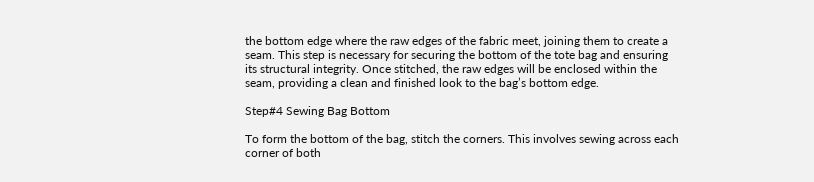the bottom edge where the raw edges of the fabric meet, joining them to create a seam. This step is necessary for securing the bottom of the tote bag and ensuring its structural integrity. Once stitched, the raw edges will be enclosed within the seam, providing a clean and finished look to the bag’s bottom edge.

Step#4 Sewing Bag Bottom

To form the bottom of the bag, stitch the corners. This involves sewing across each corner of both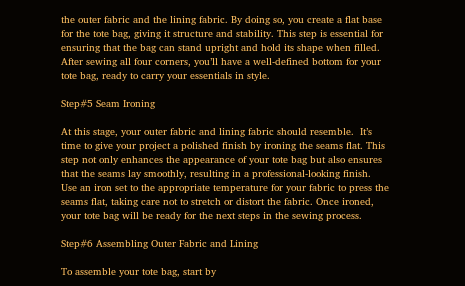the outer fabric and the lining fabric. By doing so, you create a flat base for the tote bag, giving it structure and stability. This step is essential for ensuring that the bag can stand upright and hold its shape when filled. After sewing all four corners, you’ll have a well-defined bottom for your tote bag, ready to carry your essentials in style.

Step#5 Seam Ironing

At this stage, your outer fabric and lining fabric should resemble.  It’s time to give your project a polished finish by ironing the seams flat. This step not only enhances the appearance of your tote bag but also ensures that the seams lay smoothly, resulting in a professional-looking finish. Use an iron set to the appropriate temperature for your fabric to press the seams flat, taking care not to stretch or distort the fabric. Once ironed, your tote bag will be ready for the next steps in the sewing process.

Step#6 Assembling Outer Fabric and Lining

To assemble your tote bag, start by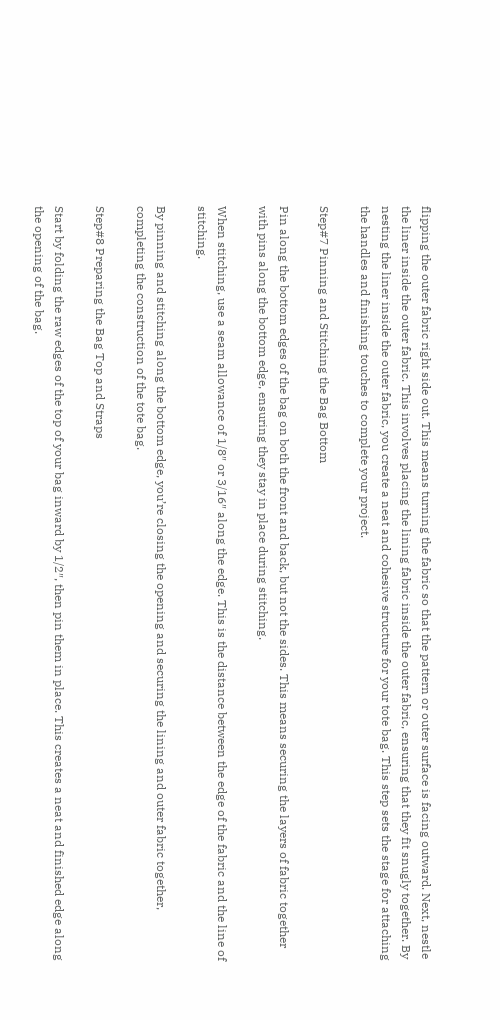flipping the outer fabric right side out. This means turning the fabric so that the pattern or outer surface is facing outward. Next, nestle the liner inside the outer fabric. This involves placing the lining fabric inside the outer fabric, ensuring that they fit snugly together. By nesting the liner inside the outer fabric, you create a neat and cohesive structure for your tote bag. This step sets the stage for attaching the handles and finishing touches to complete your project.

Step#7 Pinning and Stitching the Bag Bottom

Pin along the bottom edges of the bag on both the front and back, but not the sides. This means securing the layers of fabric together with pins along the bottom edge, ensuring they stay in place during stitching.

When stitching, use a seam allowance of 1/8″ or 3/16″ along the edge. This is the distance between the edge of the fabric and the line of stitching.

By pinning and stitching along the bottom edge, you’re closing the opening and securing the lining and outer fabric together, completing the construction of the tote bag.

Step#8 Preparing the Bag Top and Straps

Start by folding the raw edges of the top of your bag inward by 1/2″, then pin them in place. This creates a neat and finished edge along the opening of the bag.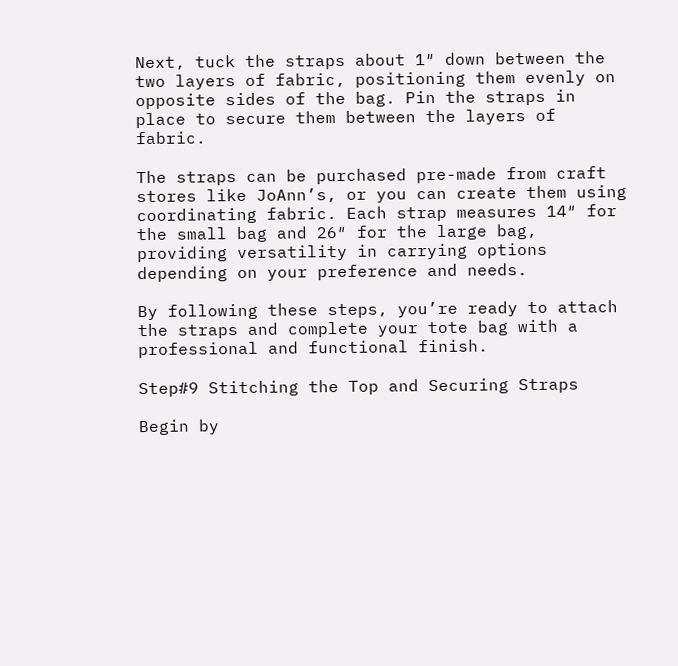Next, tuck the straps about 1″ down between the two layers of fabric, positioning them evenly on opposite sides of the bag. Pin the straps in place to secure them between the layers of fabric.

The straps can be purchased pre-made from craft stores like JoAnn’s, or you can create them using coordinating fabric. Each strap measures 14″ for the small bag and 26″ for the large bag, providing versatility in carrying options depending on your preference and needs.

By following these steps, you’re ready to attach the straps and complete your tote bag with a professional and functional finish.

Step#9 Stitching the Top and Securing Straps

Begin by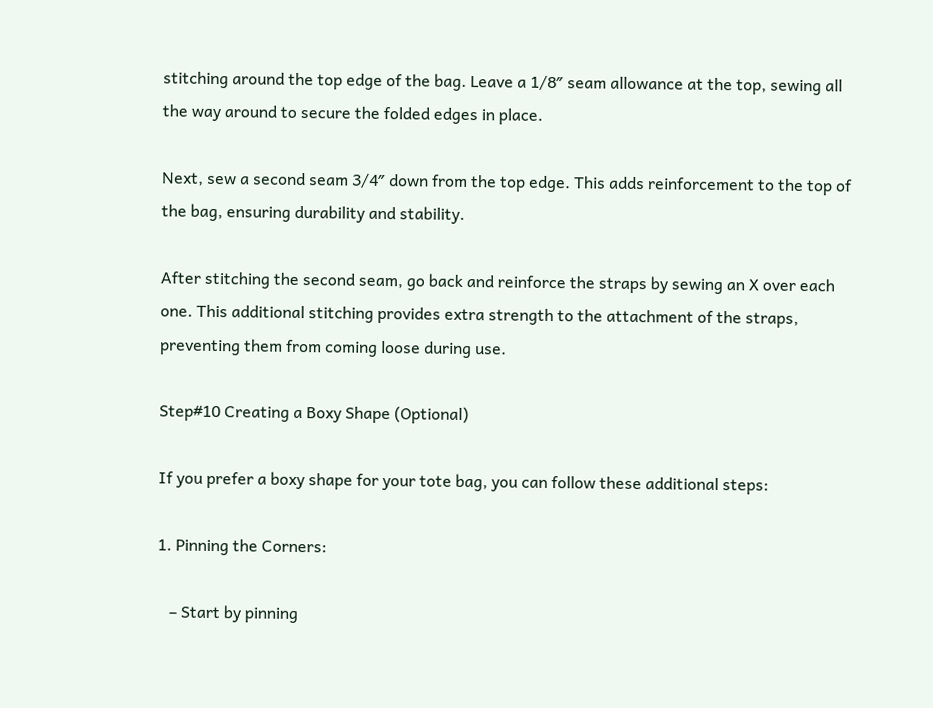stitching around the top edge of the bag. Leave a 1/8″ seam allowance at the top, sewing all the way around to secure the folded edges in place.

Next, sew a second seam 3/4″ down from the top edge. This adds reinforcement to the top of the bag, ensuring durability and stability.

After stitching the second seam, go back and reinforce the straps by sewing an X over each one. This additional stitching provides extra strength to the attachment of the straps, preventing them from coming loose during use.

Step#10 Creating a Boxy Shape (Optional)

If you prefer a boxy shape for your tote bag, you can follow these additional steps:

1. Pinning the Corners:

   – Start by pinning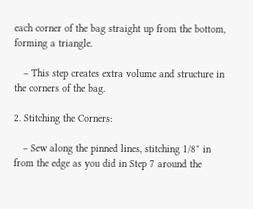each corner of the bag straight up from the bottom, forming a triangle.

   – This step creates extra volume and structure in the corners of the bag.

2. Stitching the Corners:

   – Sew along the pinned lines, stitching 1/8″ in from the edge as you did in Step 7 around the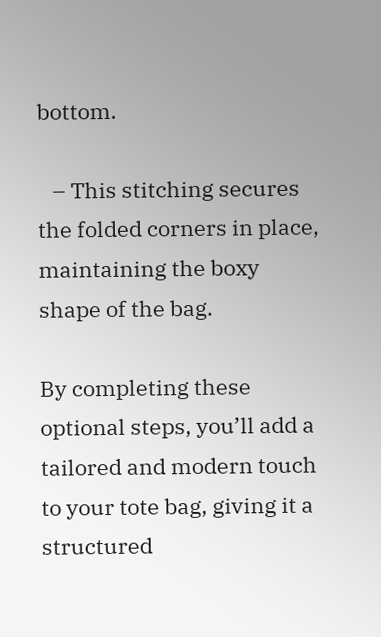bottom.

   – This stitching secures the folded corners in place, maintaining the boxy shape of the bag.

By completing these optional steps, you’ll add a tailored and modern touch to your tote bag, giving it a structured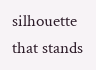silhouette that stands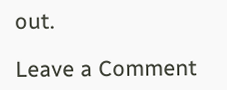out.

Leave a Comment